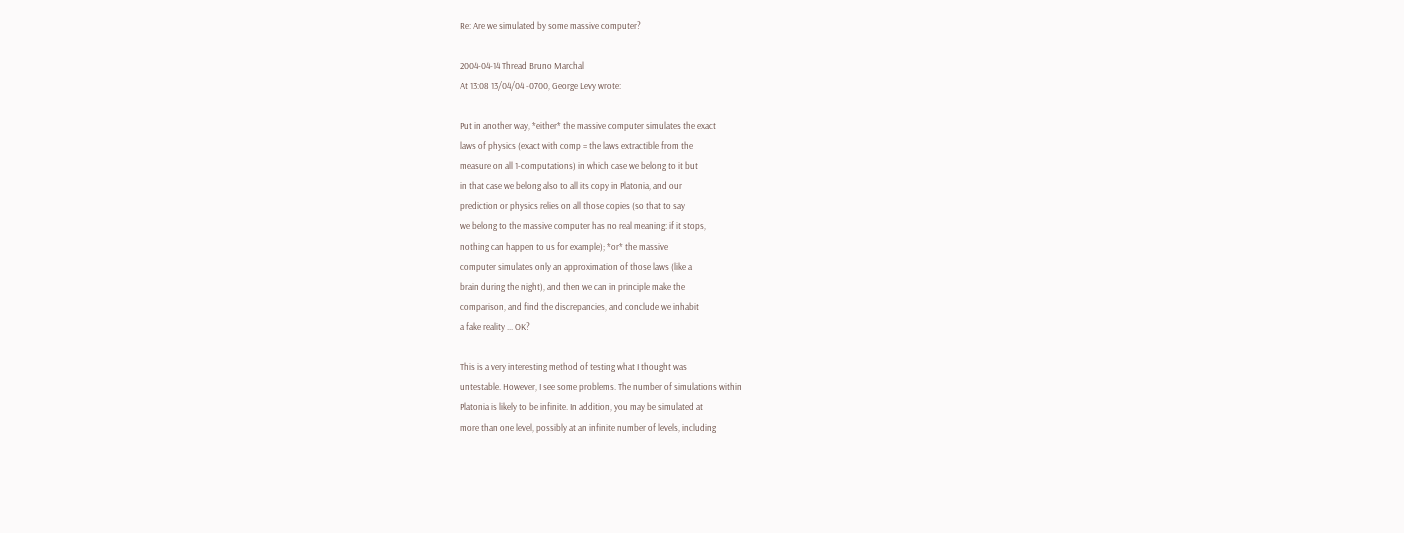Re: Are we simulated by some massive computer?

2004-04-14 Thread Bruno Marchal
At 13:08 13/04/04 -0700, George Levy wrote:

Put in another way, *either* the massive computer simulates the exact
laws of physics (exact with comp = the laws extractible from the
measure on all 1-computations) in which case we belong to it but
in that case we belong also to all its copy in Platonia, and our
prediction or physics relies on all those copies (so that to say
we belong to the massive computer has no real meaning: if it stops,
nothing can happen to us for example); *or* the massive
computer simulates only an approximation of those laws (like a
brain during the night), and then we can in principle make the
comparison, and find the discrepancies, and conclude we inhabit
a fake reality ... OK?

This is a very interesting method of testing what I thought was
untestable. However, I see some problems. The number of simulations within
Platonia is likely to be infinite. In addition, you may be simulated at
more than one level, possibly at an infinite number of levels, including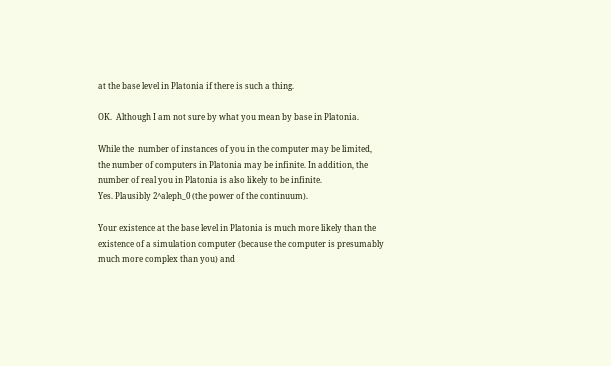at the base level in Platonia if there is such a thing.

OK.  Although I am not sure by what you mean by base in Platonia.

While the  number of instances of you in the computer may be limited,
the number of computers in Platonia may be infinite. In addition, the
number of real you in Platonia is also likely to be infinite.
Yes. Plausibly 2^aleph_0 (the power of the continuum).

Your existence at the base level in Platonia is much more likely than the
existence of a simulation computer (because the computer is presumably
much more complex than you) and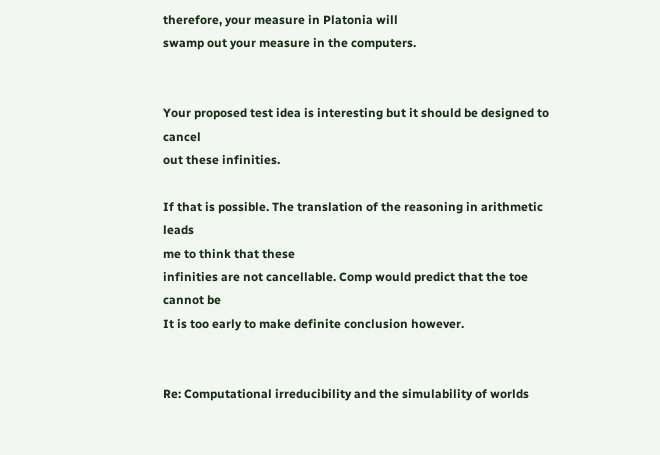therefore, your measure in Platonia will
swamp out your measure in the computers.


Your proposed test idea is interesting but it should be designed to cancel
out these infinities.

If that is possible. The translation of the reasoning in arithmetic leads
me to think that these
infinities are not cancellable. Comp would predict that the toe cannot be
It is too early to make definite conclusion however.


Re: Computational irreducibility and the simulability of worlds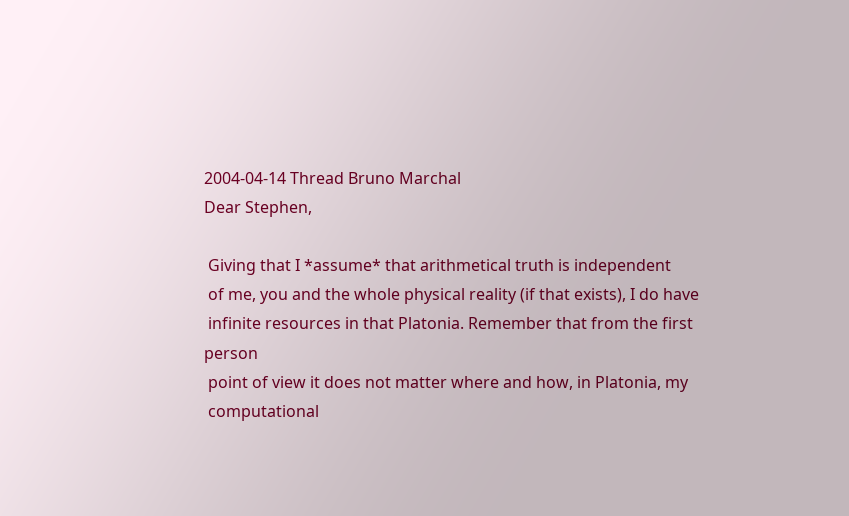2004-04-14 Thread Bruno Marchal
Dear Stephen,

 Giving that I *assume* that arithmetical truth is independent
 of me, you and the whole physical reality (if that exists), I do have
 infinite resources in that Platonia. Remember that from the first person
 point of view it does not matter where and how, in Platonia, my
 computational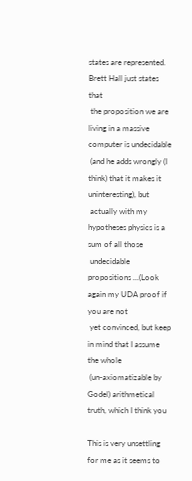states are represented. Brett Hall just states that
 the proposition we are living in a massive computer is undecidable
 (and he adds wrongly (I think) that it makes it uninteresting), but
 actually with my hypotheses physics is a sum of all those
 undecidable propositions ...(Look again my UDA proof if you are not
 yet convinced, but keep in mind that I assume the whole
 (un-axiomatizable by Godel) arithmetical truth, which I think you

This is very unsettling for me as it seems to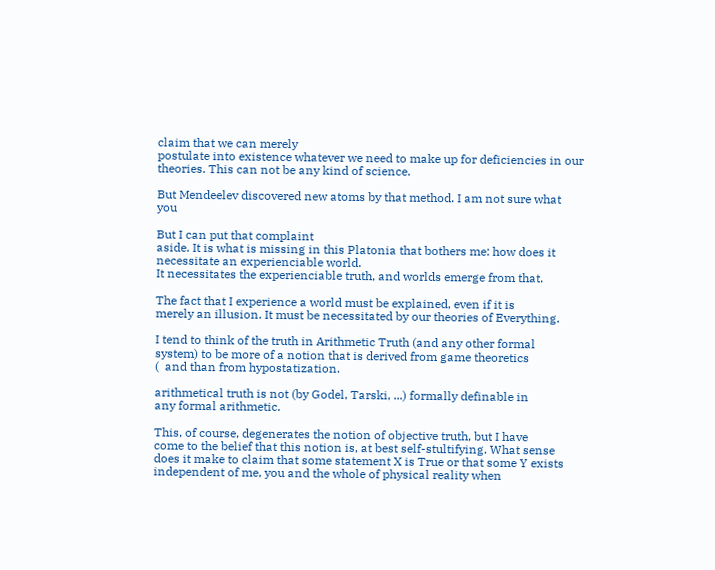claim that we can merely
postulate into existence whatever we need to make up for deficiencies in our
theories. This can not be any kind of science.

But Mendeelev discovered new atoms by that method. I am not sure what you

But I can put that complaint
aside. It is what is missing in this Platonia that bothers me: how does it
necessitate an experienciable world.
It necessitates the experienciable truth, and worlds emerge from that.

The fact that I experience a world must be explained, even if it is
merely an illusion. It must be necessitated by our theories of Everything.

I tend to think of the truth in Arithmetic Truth (and any other formal
system) to be more of a notion that is derived from game theoretics
(  and than from hypostatization.

arithmetical truth is not (by Godel, Tarski, ...) formally definable in
any formal arithmetic.

This, of course, degenerates the notion of objective truth, but I have
come to the belief that this notion is, at best self-stultifying. What sense
does it make to claim that some statement X is True or that some Y exists
independent of me, you and the whole of physical reality when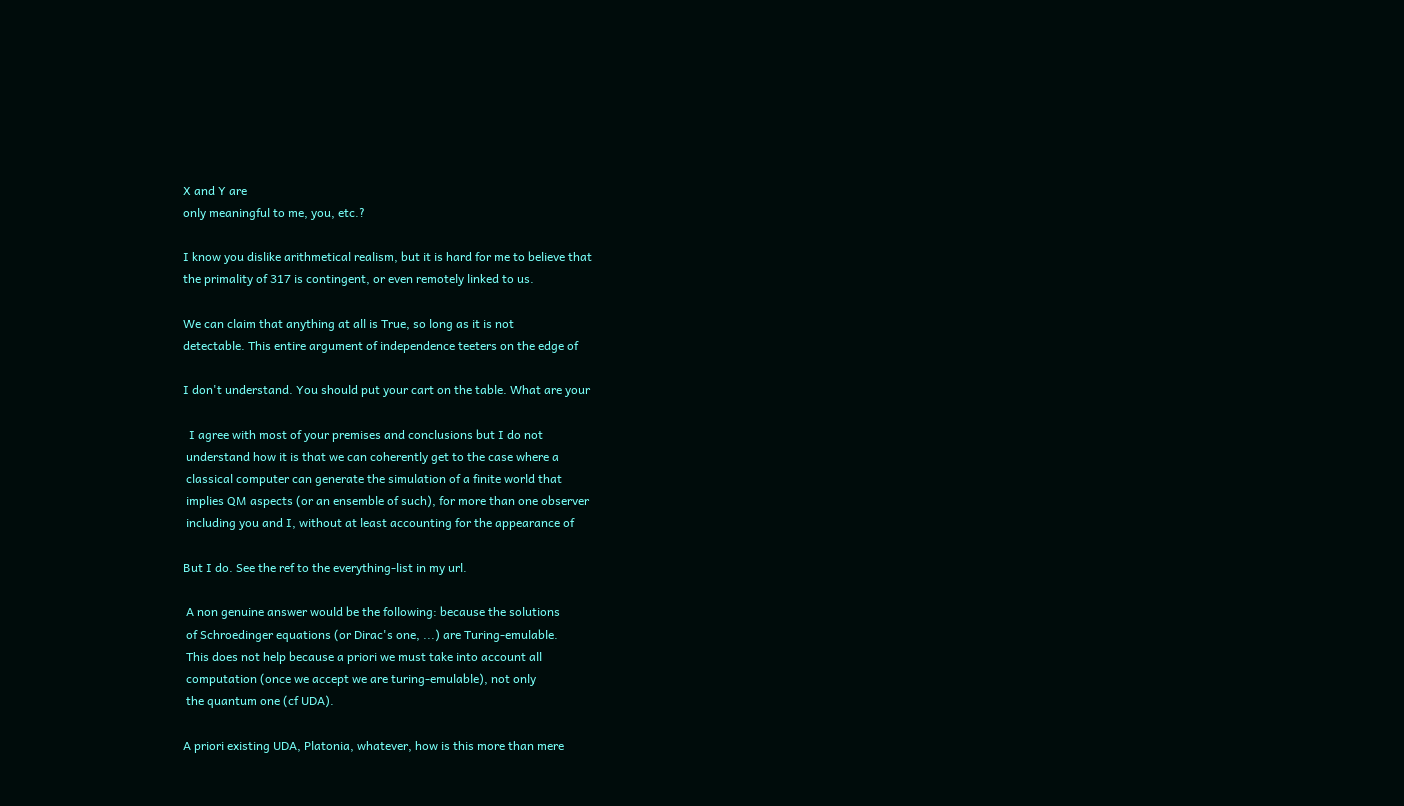X and Y are
only meaningful to me, you, etc.?

I know you dislike arithmetical realism, but it is hard for me to believe that
the primality of 317 is contingent, or even remotely linked to us.

We can claim that anything at all is True, so long as it is not
detectable. This entire argument of independence teeters on the edge of

I don't understand. You should put your cart on the table. What are your

  I agree with most of your premises and conclusions but I do not
 understand how it is that we can coherently get to the case where a
 classical computer can generate the simulation of a finite world that
 implies QM aspects (or an ensemble of such), for more than one observer
 including you and I, without at least accounting for the appearance of

But I do. See the ref to the everything-list in my url.

 A non genuine answer would be the following: because the solutions
 of Schroedinger equations (or Dirac's one, ...) are Turing-emulable.
 This does not help because a priori we must take into account all
 computation (once we accept we are turing-emulable), not only
 the quantum one (cf UDA).

A priori existing UDA, Platonia, whatever, how is this more than mere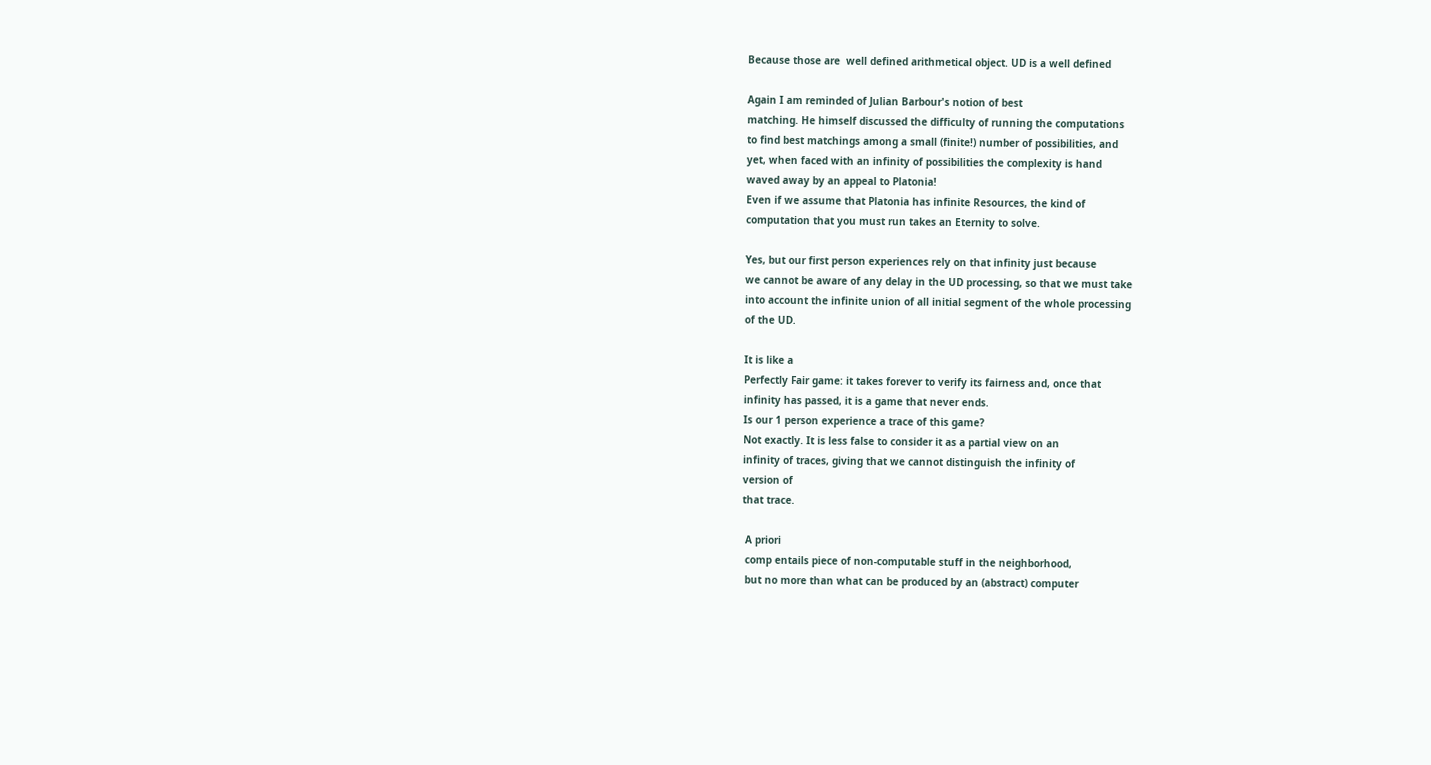Because those are  well defined arithmetical object. UD is a well defined

Again I am reminded of Julian Barbour's notion of best
matching. He himself discussed the difficulty of running the computations
to find best matchings among a small (finite!) number of possibilities, and
yet, when faced with an infinity of possibilities the complexity is hand
waved away by an appeal to Platonia!
Even if we assume that Platonia has infinite Resources, the kind of
computation that you must run takes an Eternity to solve.

Yes, but our first person experiences rely on that infinity just because
we cannot be aware of any delay in the UD processing, so that we must take
into account the infinite union of all initial segment of the whole processing
of the UD.

It is like a
Perfectly Fair game: it takes forever to verify its fairness and, once that
infinity has passed, it is a game that never ends.
Is our 1 person experience a trace of this game?
Not exactly. It is less false to consider it as a partial view on an
infinity of traces, giving that we cannot distinguish the infinity of
version of
that trace.

 A priori
 comp entails piece of non-computable stuff in the neighborhood,
 but no more than what can be produced by an (abstract) computer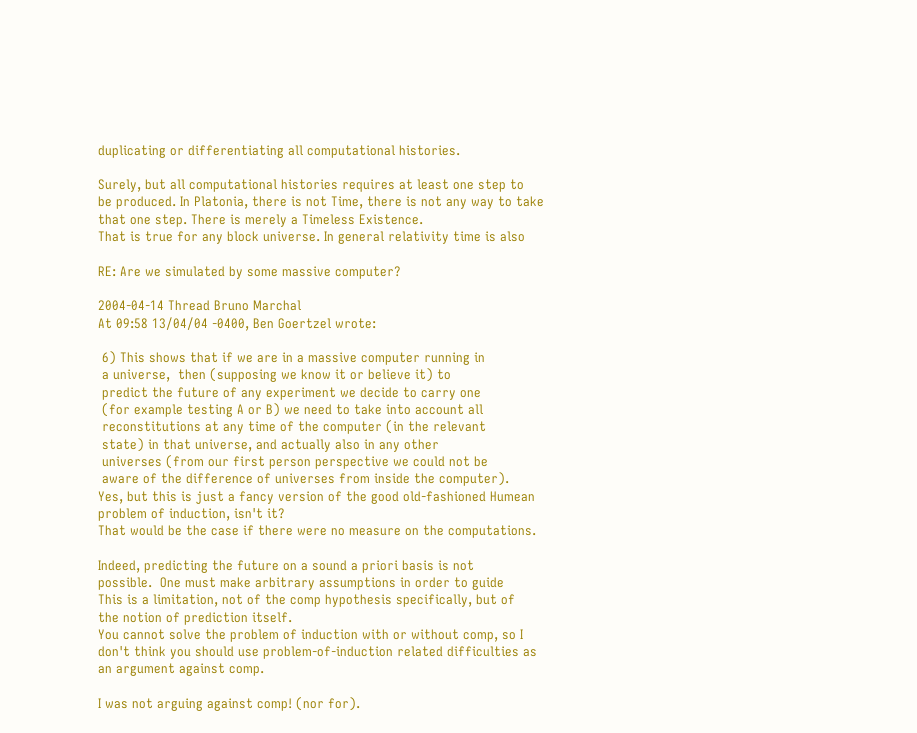duplicating or differentiating all computational histories.

Surely, but all computational histories requires at least one step to
be produced. In Platonia, there is not Time, there is not any way to take
that one step. There is merely a Timeless Existence.
That is true for any block universe. In general relativity time is also

RE: Are we simulated by some massive computer?

2004-04-14 Thread Bruno Marchal
At 09:58 13/04/04 -0400, Ben Goertzel wrote:

 6) This shows that if we are in a massive computer running in
 a universe,  then (supposing we know it or believe it) to
 predict the future of any experiment we decide to carry one
 (for example testing A or B) we need to take into account all
 reconstitutions at any time of the computer (in the relevant
 state) in that universe, and actually also in any other
 universes (from our first person perspective we could not be
 aware of the difference of universes from inside the computer).
Yes, but this is just a fancy version of the good old-fashioned Humean
problem of induction, isn't it?
That would be the case if there were no measure on the computations.

Indeed, predicting the future on a sound a priori basis is not
possible.  One must make arbitrary assumptions in order to guide
This is a limitation, not of the comp hypothesis specifically, but of
the notion of prediction itself.
You cannot solve the problem of induction with or without comp, so I
don't think you should use problem-of-induction related difficulties as
an argument against comp.

I was not arguing against comp! (nor for).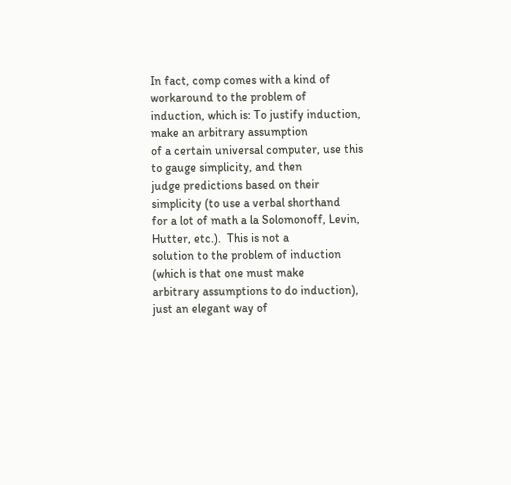In fact, comp comes with a kind of workaround to the problem of
induction, which is: To justify induction, make an arbitrary assumption
of a certain universal computer, use this to gauge simplicity, and then
judge predictions based on their simplicity (to use a verbal shorthand
for a lot of math a la Solomonoff, Levin, Hutter, etc.).  This is not a
solution to the problem of induction (which is that one must make
arbitrary assumptions to do induction), just an elegant way of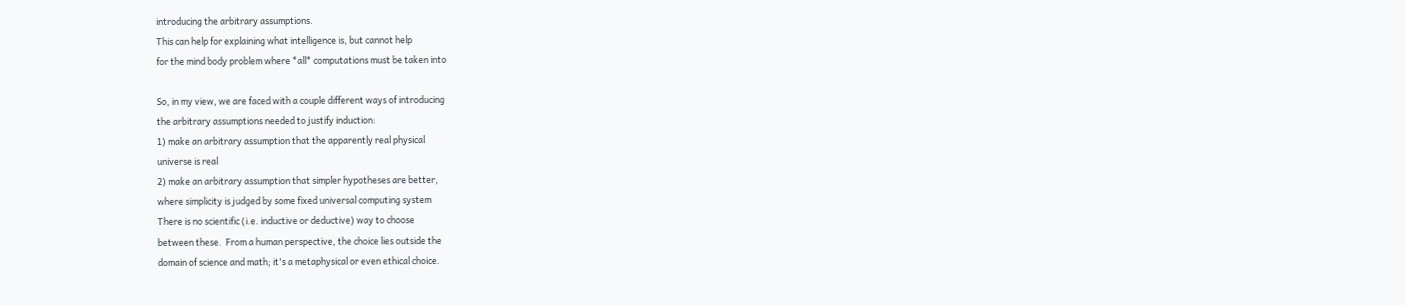introducing the arbitrary assumptions.
This can help for explaining what intelligence is, but cannot help
for the mind body problem where *all* computations must be taken into

So, in my view, we are faced with a couple different ways of introducing
the arbitrary assumptions needed to justify induction:
1) make an arbitrary assumption that the apparently real physical
universe is real
2) make an arbitrary assumption that simpler hypotheses are better,
where simplicity is judged by some fixed universal computing system
There is no scientific (i.e. inductive or deductive) way to choose
between these.  From a human perspective, the choice lies outside the
domain of science and math; it's a metaphysical or even ethical choice.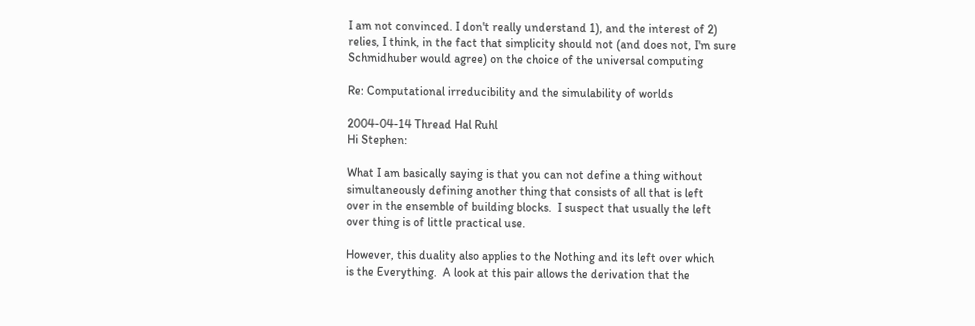I am not convinced. I don't really understand 1), and the interest of 2)
relies, I think, in the fact that simplicity should not (and does not, I'm sure
Schmidhuber would agree) on the choice of the universal computing

Re: Computational irreducibility and the simulability of worlds

2004-04-14 Thread Hal Ruhl
Hi Stephen:

What I am basically saying is that you can not define a thing without
simultaneously defining another thing that consists of all that is left
over in the ensemble of building blocks.  I suspect that usually the left
over thing is of little practical use.

However, this duality also applies to the Nothing and its left over which
is the Everything.  A look at this pair allows the derivation that the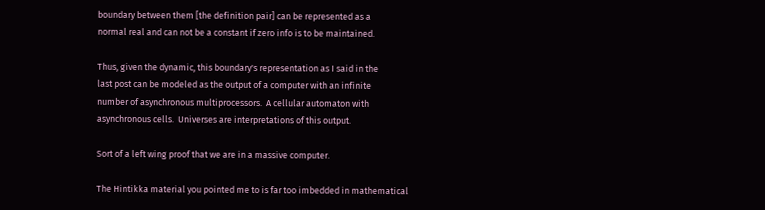boundary between them [the definition pair] can be represented as a
normal real and can not be a constant if zero info is to be maintained.

Thus, given the dynamic, this boundary's representation as I said in the
last post can be modeled as the output of a computer with an infinite
number of asynchronous multiprocessors.  A cellular automaton with
asynchronous cells.  Universes are interpretations of this output.

Sort of a left wing proof that we are in a massive computer.

The Hintikka material you pointed me to is far too imbedded in mathematical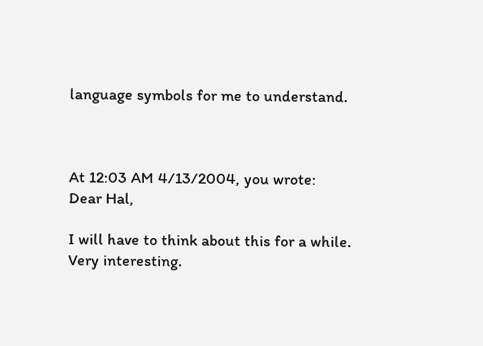language symbols for me to understand.



At 12:03 AM 4/13/2004, you wrote:
Dear Hal,

I will have to think about this for a while. Very interesting.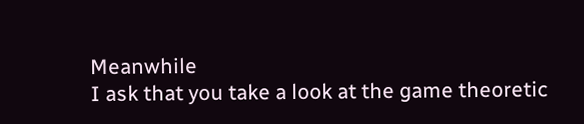Meanwhile
I ask that you take a look at the game theoretic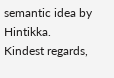semantic idea by Hintikka.
Kindest regards,